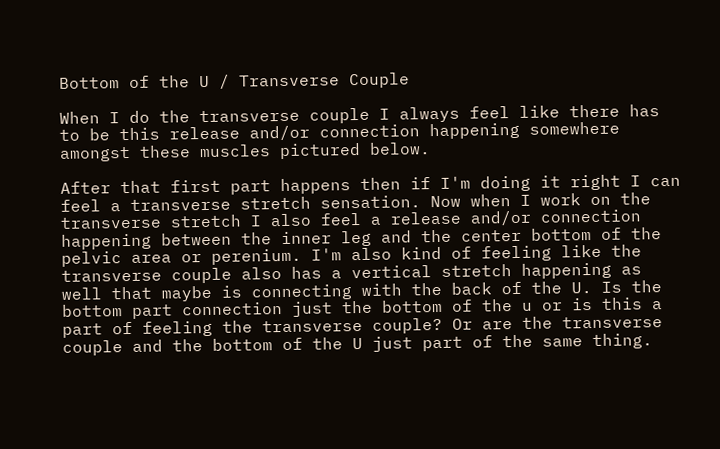Bottom of the U / Transverse Couple

When I do the transverse couple I always feel like there has to be this release and/or connection happening somewhere amongst these muscles pictured below.

After that first part happens then if I'm doing it right I can feel a transverse stretch sensation. Now when I work on the transverse stretch I also feel a release and/or connection happening between the inner leg and the center bottom of the pelvic area or perenium. I'm also kind of feeling like the transverse couple also has a vertical stretch happening as well that maybe is connecting with the back of the U. Is the bottom part connection just the bottom of the u or is this a part of feeling the transverse couple? Or are the transverse couple and the bottom of the U just part of the same thing.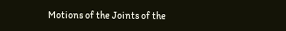Motions of the Joints of the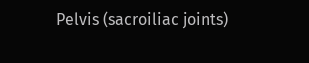Pelvis (sacroiliac joints)